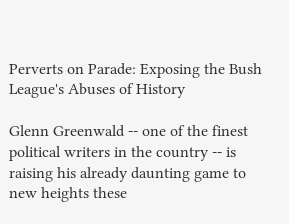Perverts on Parade: Exposing the Bush League's Abuses of History

Glenn Greenwald -- one of the finest political writers in the country -- is raising his already daunting game to new heights these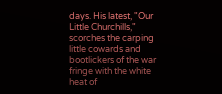days. His latest, "Our Little Churchills," scorches the carping little cowards and bootlickers of the war fringe with the white heat of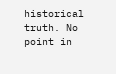historical truth. No point in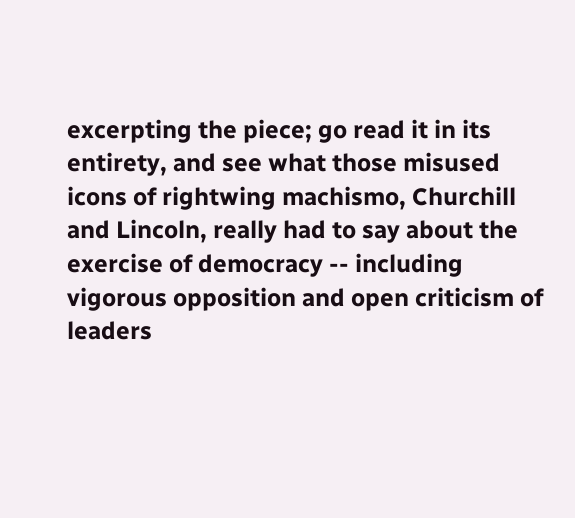excerpting the piece; go read it in its entirety, and see what those misused icons of rightwing machismo, Churchill and Lincoln, really had to say about the exercise of democracy -- including vigorous opposition and open criticism of leaders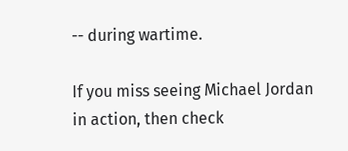-- during wartime.

If you miss seeing Michael Jordan in action, then check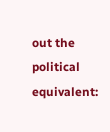out the political equivalent: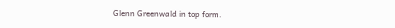Glenn Greenwald in top form.